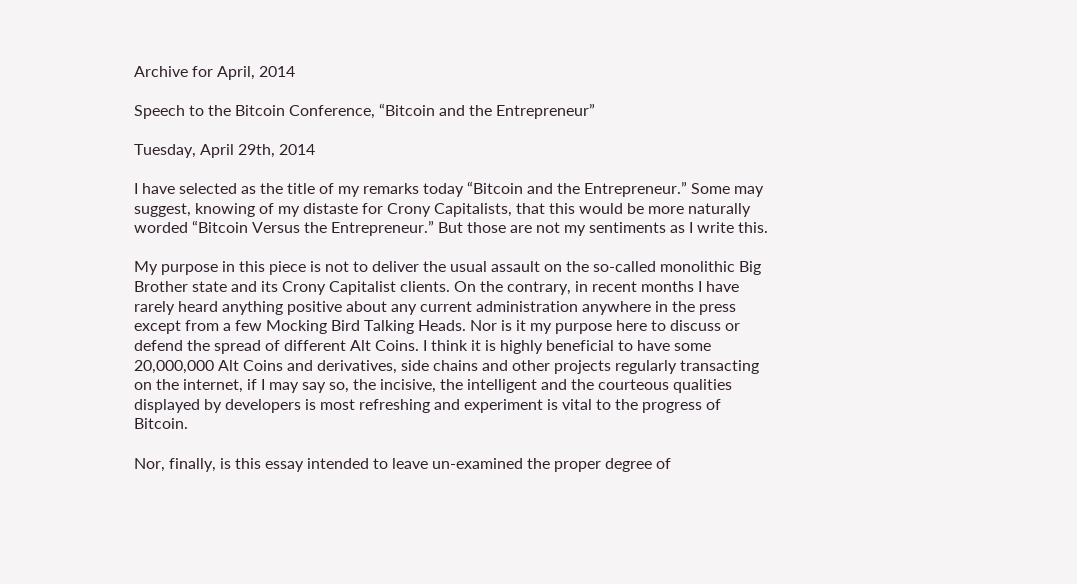Archive for April, 2014

Speech to the Bitcoin Conference, “Bitcoin and the Entrepreneur”

Tuesday, April 29th, 2014

I have selected as the title of my remarks today “Bitcoin and the Entrepreneur.” Some may suggest, knowing of my distaste for Crony Capitalists, that this would be more naturally worded “Bitcoin Versus the Entrepreneur.” But those are not my sentiments as I write this.

My purpose in this piece is not to deliver the usual assault on the so-called monolithic Big Brother state and its Crony Capitalist clients. On the contrary, in recent months I have rarely heard anything positive about any current administration anywhere in the press except from a few Mocking Bird Talking Heads. Nor is it my purpose here to discuss or defend the spread of different Alt Coins. I think it is highly beneficial to have some 20,000,000 Alt Coins and derivatives, side chains and other projects regularly transacting on the internet, if I may say so, the incisive, the intelligent and the courteous qualities displayed by developers is most refreshing and experiment is vital to the progress of Bitcoin.

Nor, finally, is this essay intended to leave un-examined the proper degree of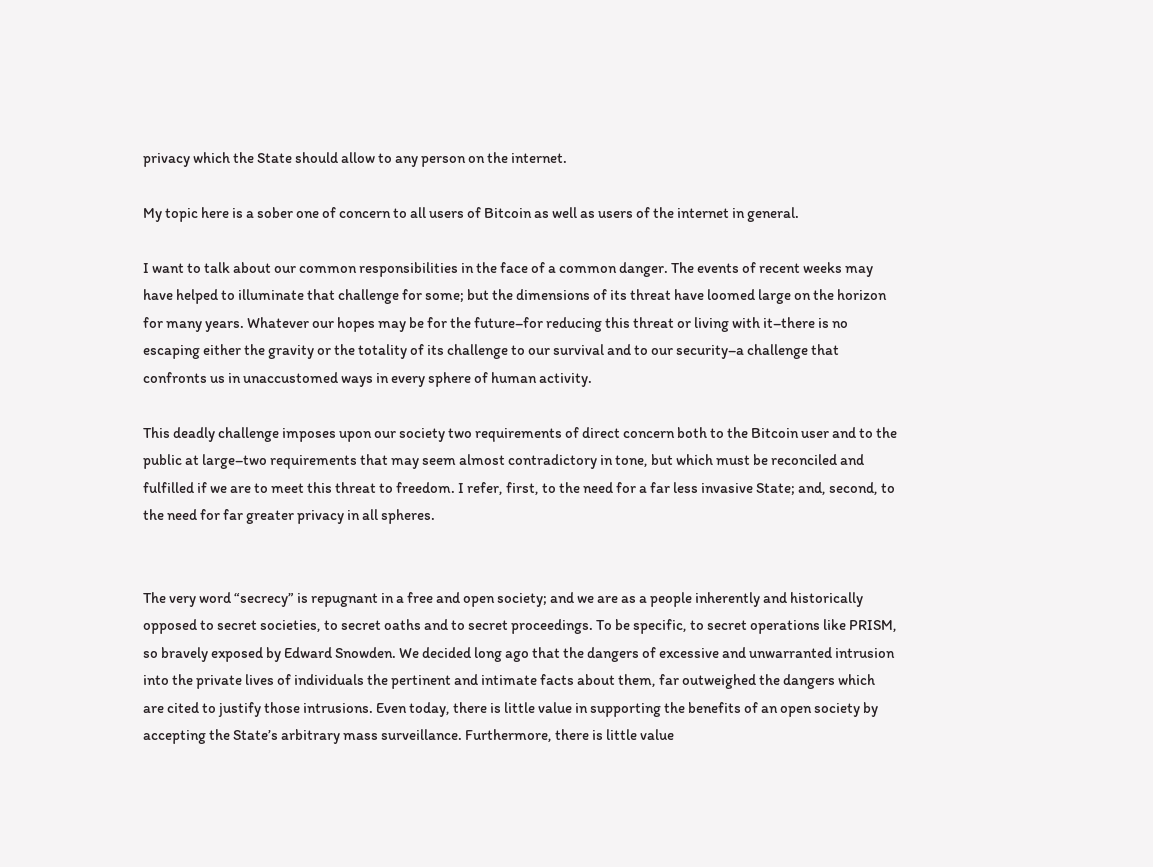privacy which the State should allow to any person on the internet.

My topic here is a sober one of concern to all users of Bitcoin as well as users of the internet in general.

I want to talk about our common responsibilities in the face of a common danger. The events of recent weeks may have helped to illuminate that challenge for some; but the dimensions of its threat have loomed large on the horizon for many years. Whatever our hopes may be for the future–for reducing this threat or living with it–there is no escaping either the gravity or the totality of its challenge to our survival and to our security–a challenge that confronts us in unaccustomed ways in every sphere of human activity.

This deadly challenge imposes upon our society two requirements of direct concern both to the Bitcoin user and to the public at large–two requirements that may seem almost contradictory in tone, but which must be reconciled and fulfilled if we are to meet this threat to freedom. I refer, first, to the need for a far less invasive State; and, second, to the need for far greater privacy in all spheres.


The very word “secrecy” is repugnant in a free and open society; and we are as a people inherently and historically opposed to secret societies, to secret oaths and to secret proceedings. To be specific, to secret operations like PRISM, so bravely exposed by Edward Snowden. We decided long ago that the dangers of excessive and unwarranted intrusion into the private lives of individuals the pertinent and intimate facts about them, far outweighed the dangers which are cited to justify those intrusions. Even today, there is little value in supporting the benefits of an open society by accepting the State’s arbitrary mass surveillance. Furthermore, there is little value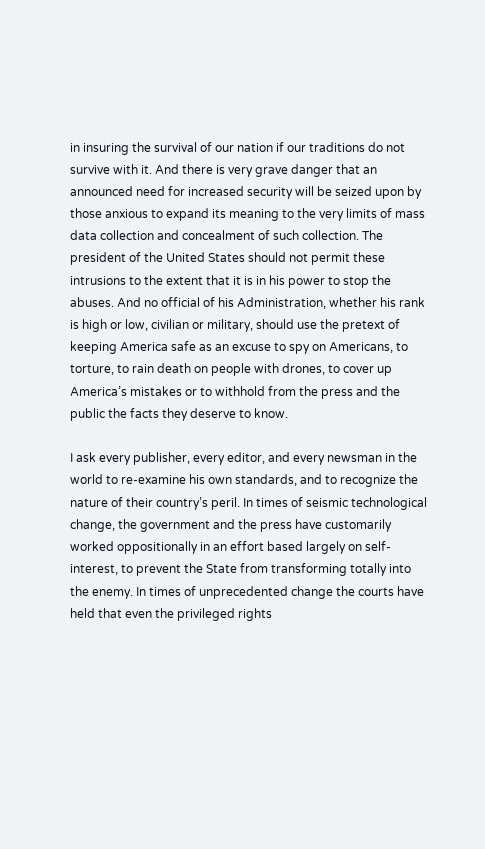in insuring the survival of our nation if our traditions do not survive with it. And there is very grave danger that an announced need for increased security will be seized upon by those anxious to expand its meaning to the very limits of mass data collection and concealment of such collection. The president of the United States should not permit these intrusions to the extent that it is in his power to stop the abuses. And no official of his Administration, whether his rank is high or low, civilian or military, should use the pretext of keeping America safe as an excuse to spy on Americans, to torture, to rain death on people with drones, to cover up America’s mistakes or to withhold from the press and the public the facts they deserve to know.

I ask every publisher, every editor, and every newsman in the world to re-examine his own standards, and to recognize the nature of their country’s peril. In times of seismic technological change, the government and the press have customarily worked oppositionally in an effort based largely on self-interest, to prevent the State from transforming totally into the enemy. In times of unprecedented change the courts have held that even the privileged rights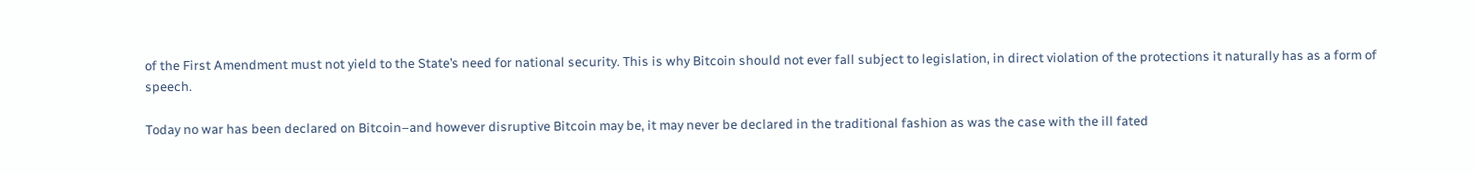of the First Amendment must not yield to the State’s need for national security. This is why Bitcoin should not ever fall subject to legislation, in direct violation of the protections it naturally has as a form of speech.

Today no war has been declared on Bitcoin–and however disruptive Bitcoin may be, it may never be declared in the traditional fashion as was the case with the ill fated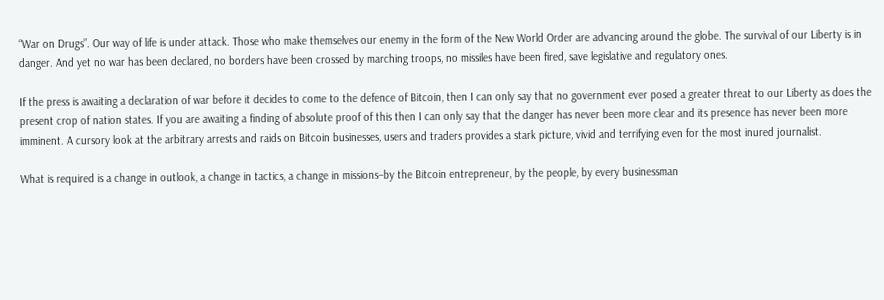“War on Drugs”. Our way of life is under attack. Those who make themselves our enemy in the form of the New World Order are advancing around the globe. The survival of our Liberty is in danger. And yet no war has been declared, no borders have been crossed by marching troops, no missiles have been fired, save legislative and regulatory ones.

If the press is awaiting a declaration of war before it decides to come to the defence of Bitcoin, then I can only say that no government ever posed a greater threat to our Liberty as does the present crop of nation states. If you are awaiting a finding of absolute proof of this then I can only say that the danger has never been more clear and its presence has never been more imminent. A cursory look at the arbitrary arrests and raids on Bitcoin businesses, users and traders provides a stark picture, vivid and terrifying even for the most inured journalist.

What is required is a change in outlook, a change in tactics, a change in missions–by the Bitcoin entrepreneur, by the people, by every businessman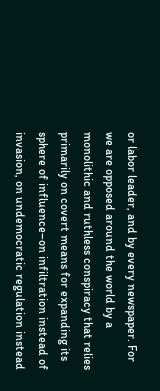or labor leader, and by every newspaper. For we are opposed around the world by a monolithic and ruthless conspiracy that relies primarily on covert means for expanding its sphere of influence–on infiltration instead of invasion, on undemocratic regulation instead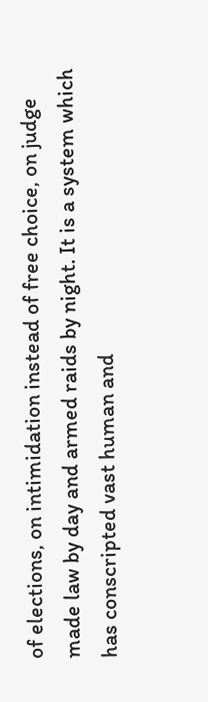of elections, on intimidation instead of free choice, on judge made law by day and armed raids by night. It is a system which has conscripted vast human and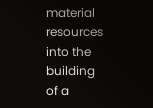material resources into the building of a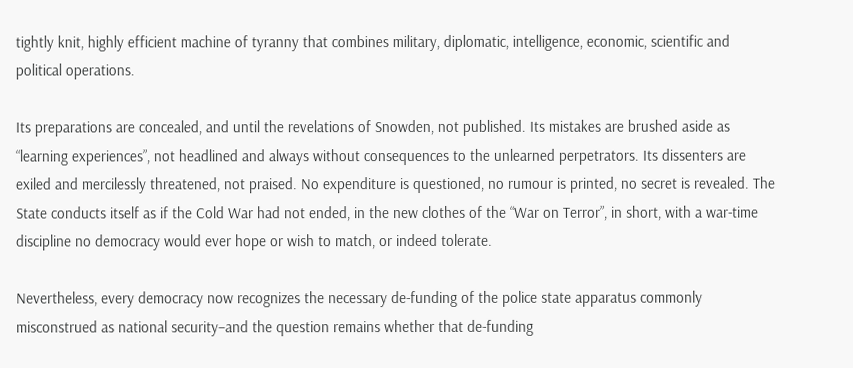tightly knit, highly efficient machine of tyranny that combines military, diplomatic, intelligence, economic, scientific and political operations.

Its preparations are concealed, and until the revelations of Snowden, not published. Its mistakes are brushed aside as “learning experiences”, not headlined and always without consequences to the unlearned perpetrators. Its dissenters are exiled and mercilessly threatened, not praised. No expenditure is questioned, no rumour is printed, no secret is revealed. The State conducts itself as if the Cold War had not ended, in the new clothes of the “War on Terror”, in short, with a war-time discipline no democracy would ever hope or wish to match, or indeed tolerate.

Nevertheless, every democracy now recognizes the necessary de-funding of the police state apparatus commonly misconstrued as national security–and the question remains whether that de-funding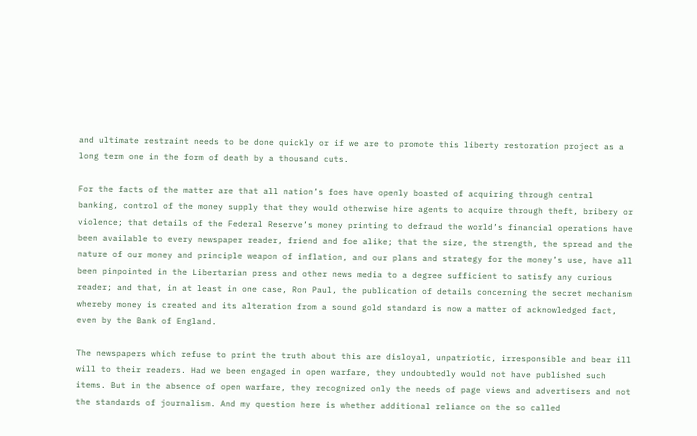and ultimate restraint needs to be done quickly or if we are to promote this liberty restoration project as a long term one in the form of death by a thousand cuts.

For the facts of the matter are that all nation’s foes have openly boasted of acquiring through central banking, control of the money supply that they would otherwise hire agents to acquire through theft, bribery or violence; that details of the Federal Reserve’s money printing to defraud the world’s financial operations have been available to every newspaper reader, friend and foe alike; that the size, the strength, the spread and the nature of our money and principle weapon of inflation, and our plans and strategy for the money’s use, have all been pinpointed in the Libertarian press and other news media to a degree sufficient to satisfy any curious reader; and that, in at least in one case, Ron Paul, the publication of details concerning the secret mechanism whereby money is created and its alteration from a sound gold standard is now a matter of acknowledged fact, even by the Bank of England.

The newspapers which refuse to print the truth about this are disloyal, unpatriotic, irresponsible and bear ill will to their readers. Had we been engaged in open warfare, they undoubtedly would not have published such items. But in the absence of open warfare, they recognized only the needs of page views and advertisers and not the standards of journalism. And my question here is whether additional reliance on the so called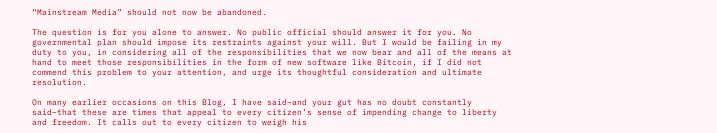“Mainstream Media” should not now be abandoned.

The question is for you alone to answer. No public official should answer it for you. No governmental plan should impose its restraints against your will. But I would be failing in my duty to you, in considering all of the responsibilities that we now bear and all of the means at hand to meet those responsibilities in the form of new software like Bitcoin, if I did not commend this problem to your attention, and urge its thoughtful consideration and ultimate resolution.

On many earlier occasions on this Blog, I have said–and your gut has no doubt constantly said–that these are times that appeal to every citizen’s sense of impending change to liberty and freedom. It calls out to every citizen to weigh his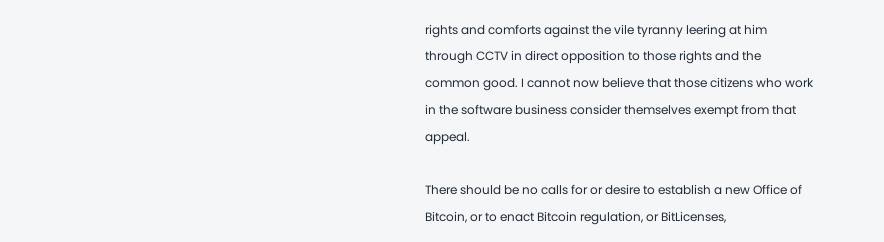rights and comforts against the vile tyranny leering at him through CCTV in direct opposition to those rights and the common good. I cannot now believe that those citizens who work in the software business consider themselves exempt from that appeal.

There should be no calls for or desire to establish a new Office of Bitcoin, or to enact Bitcoin regulation, or BitLicenses,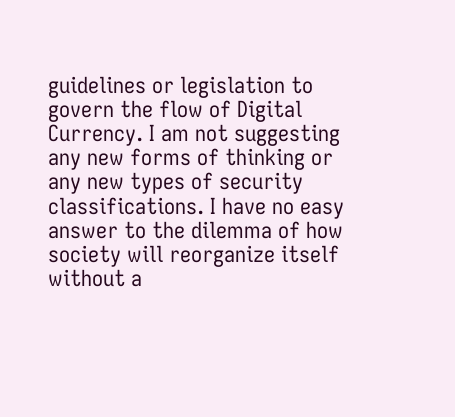guidelines or legislation to govern the flow of Digital Currency. I am not suggesting any new forms of thinking or any new types of security classifications. I have no easy answer to the dilemma of how society will reorganize itself without a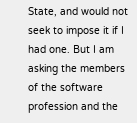State, and would not seek to impose it if I had one. But I am asking the members of the software profession and the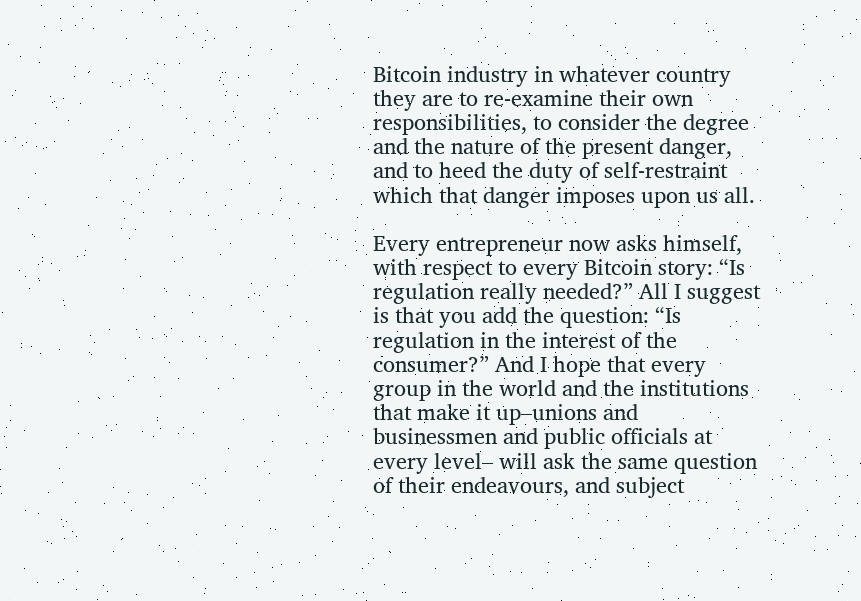Bitcoin industry in whatever country they are to re-examine their own responsibilities, to consider the degree and the nature of the present danger, and to heed the duty of self-restraint which that danger imposes upon us all.

Every entrepreneur now asks himself, with respect to every Bitcoin story: “Is regulation really needed?” All I suggest is that you add the question: “Is regulation in the interest of the consumer?” And I hope that every group in the world and the institutions that make it up–unions and businessmen and public officials at every level– will ask the same question of their endeavours, and subject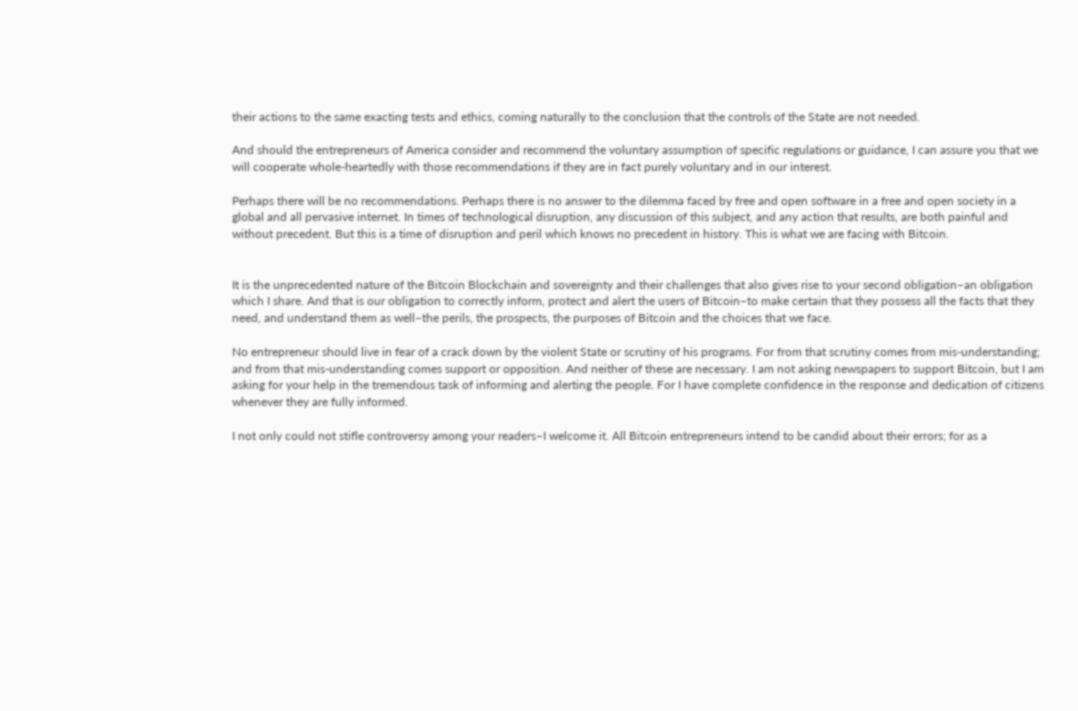their actions to the same exacting tests and ethics, coming naturally to the conclusion that the controls of the State are not needed.

And should the entrepreneurs of America consider and recommend the voluntary assumption of specific regulations or guidance, I can assure you that we will cooperate whole-heartedly with those recommendations if they are in fact purely voluntary and in our interest.

Perhaps there will be no recommendations. Perhaps there is no answer to the dilemma faced by free and open software in a free and open society in a global and all pervasive internet. In times of technological disruption, any discussion of this subject, and any action that results, are both painful and without precedent. But this is a time of disruption and peril which knows no precedent in history. This is what we are facing with Bitcoin.


It is the unprecedented nature of the Bitcoin Blockchain and sovereignty and their challenges that also gives rise to your second obligation–an obligation which I share. And that is our obligation to correctly inform, protect and alert the users of Bitcoin–to make certain that they possess all the facts that they need, and understand them as well–the perils, the prospects, the purposes of Bitcoin and the choices that we face.

No entrepreneur should live in fear of a crack down by the violent State or scrutiny of his programs. For from that scrutiny comes from mis-understanding; and from that mis-understanding comes support or opposition. And neither of these are necessary. I am not asking newspapers to support Bitcoin, but I am asking for your help in the tremendous task of informing and alerting the people. For I have complete confidence in the response and dedication of citizens whenever they are fully informed.

I not only could not stifle controversy among your readers–I welcome it. All Bitcoin entrepreneurs intend to be candid about their errors; for as a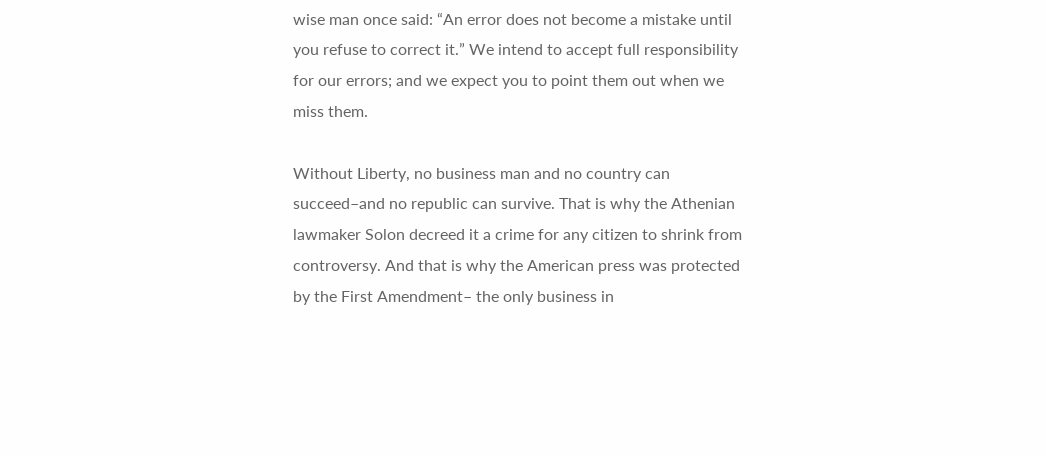wise man once said: “An error does not become a mistake until you refuse to correct it.” We intend to accept full responsibility for our errors; and we expect you to point them out when we miss them.

Without Liberty, no business man and no country can succeed–and no republic can survive. That is why the Athenian lawmaker Solon decreed it a crime for any citizen to shrink from controversy. And that is why the American press was protected by the First Amendment– the only business in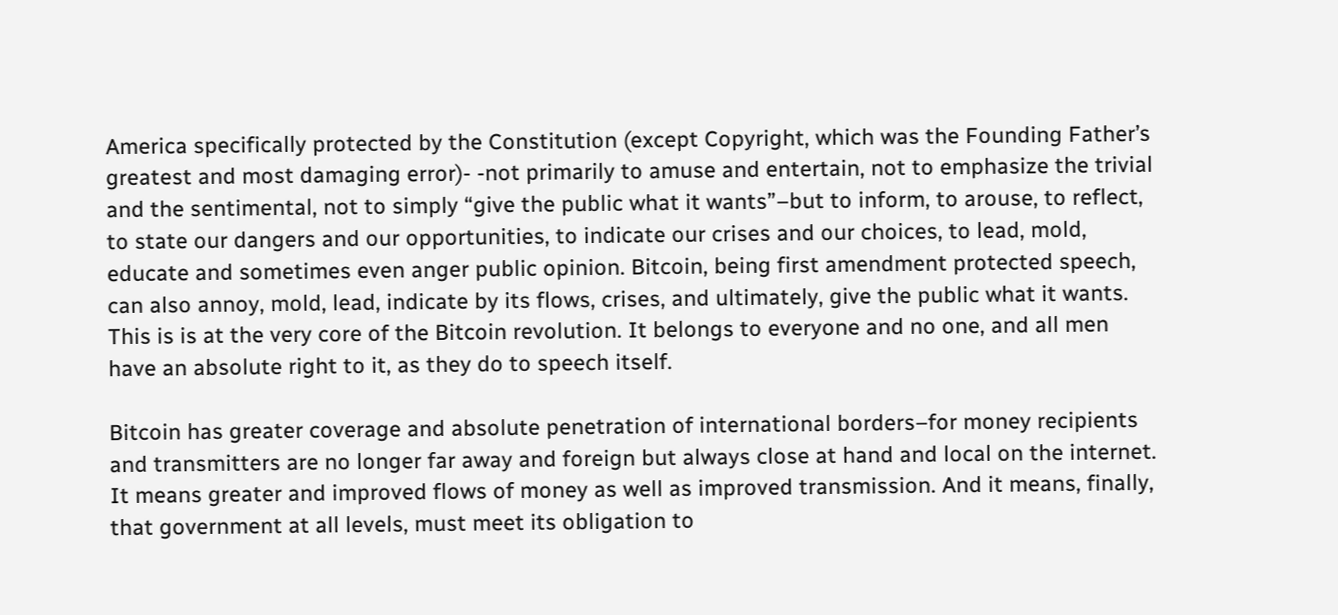America specifically protected by the Constitution (except Copyright, which was the Founding Father’s greatest and most damaging error)- -not primarily to amuse and entertain, not to emphasize the trivial and the sentimental, not to simply “give the public what it wants”–but to inform, to arouse, to reflect, to state our dangers and our opportunities, to indicate our crises and our choices, to lead, mold, educate and sometimes even anger public opinion. Bitcoin, being first amendment protected speech, can also annoy, mold, lead, indicate by its flows, crises, and ultimately, give the public what it wants. This is is at the very core of the Bitcoin revolution. It belongs to everyone and no one, and all men have an absolute right to it, as they do to speech itself.

Bitcoin has greater coverage and absolute penetration of international borders–for money recipients and transmitters are no longer far away and foreign but always close at hand and local on the internet. It means greater and improved flows of money as well as improved transmission. And it means, finally, that government at all levels, must meet its obligation to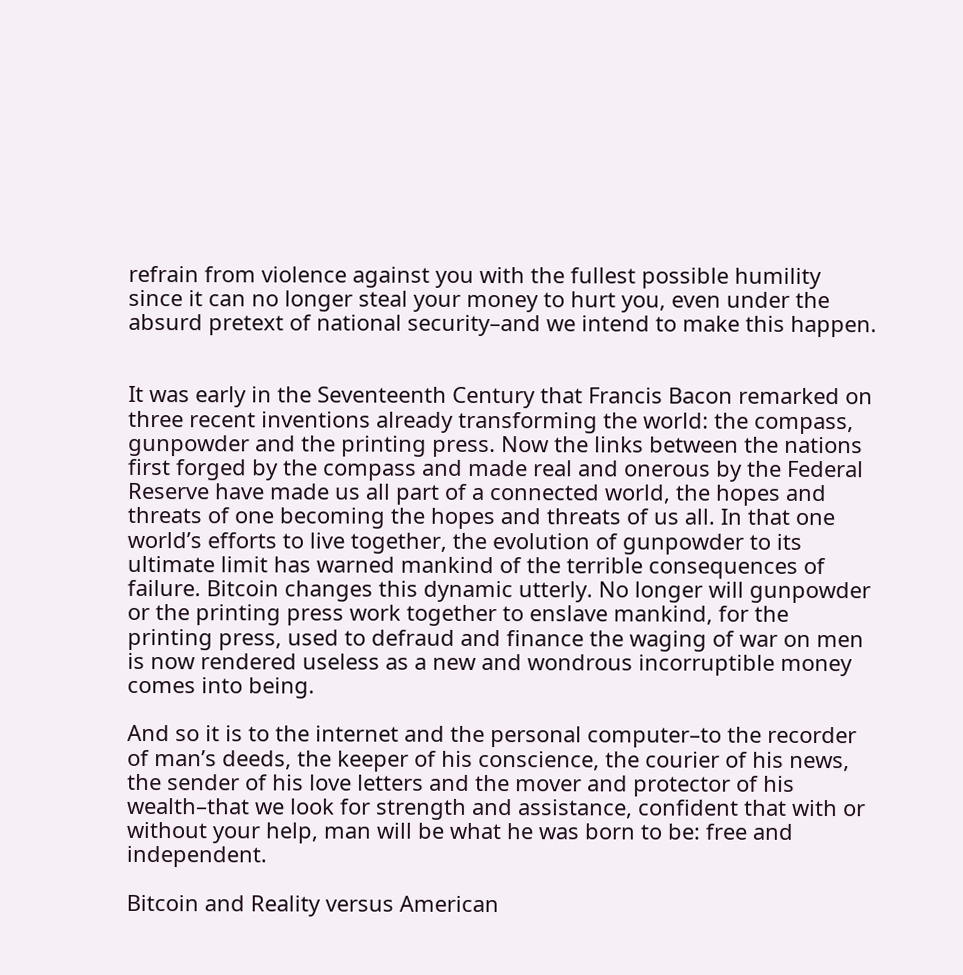refrain from violence against you with the fullest possible humility since it can no longer steal your money to hurt you, even under the absurd pretext of national security–and we intend to make this happen.


It was early in the Seventeenth Century that Francis Bacon remarked on three recent inventions already transforming the world: the compass, gunpowder and the printing press. Now the links between the nations first forged by the compass and made real and onerous by the Federal Reserve have made us all part of a connected world, the hopes and threats of one becoming the hopes and threats of us all. In that one world’s efforts to live together, the evolution of gunpowder to its ultimate limit has warned mankind of the terrible consequences of failure. Bitcoin changes this dynamic utterly. No longer will gunpowder or the printing press work together to enslave mankind, for the printing press, used to defraud and finance the waging of war on men is now rendered useless as a new and wondrous incorruptible money comes into being.

And so it is to the internet and the personal computer–to the recorder of man’s deeds, the keeper of his conscience, the courier of his news, the sender of his love letters and the mover and protector of his wealth–that we look for strength and assistance, confident that with or without your help, man will be what he was born to be: free and independent.

Bitcoin and Reality versus American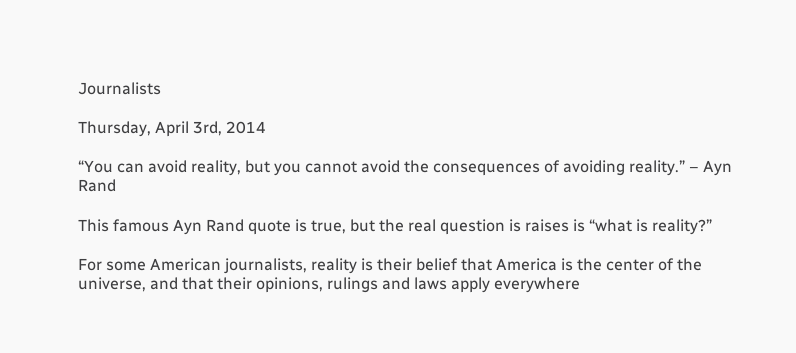Journalists

Thursday, April 3rd, 2014

“You can avoid reality, but you cannot avoid the consequences of avoiding reality.” – Ayn Rand

This famous Ayn Rand quote is true, but the real question is raises is “what is reality?”

For some American journalists, reality is their belief that America is the center of the universe, and that their opinions, rulings and laws apply everywhere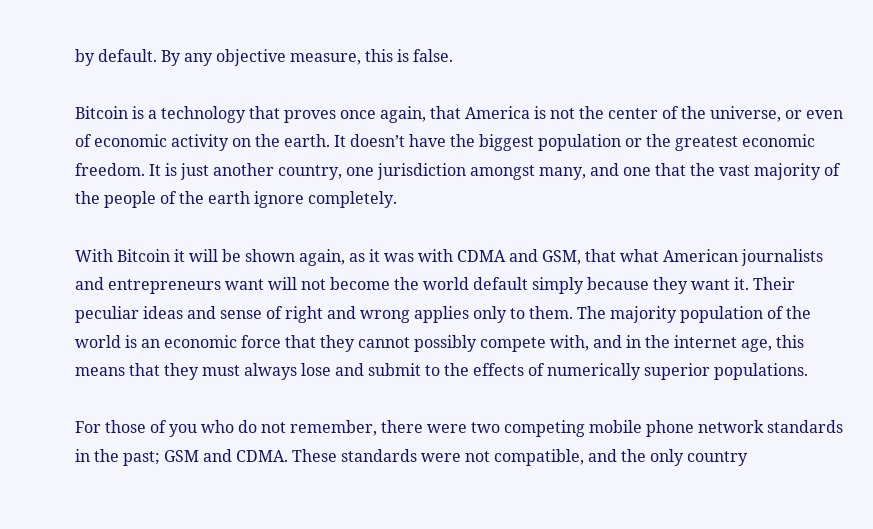by default. By any objective measure, this is false.

Bitcoin is a technology that proves once again, that America is not the center of the universe, or even of economic activity on the earth. It doesn’t have the biggest population or the greatest economic freedom. It is just another country, one jurisdiction amongst many, and one that the vast majority of the people of the earth ignore completely.

With Bitcoin it will be shown again, as it was with CDMA and GSM, that what American journalists and entrepreneurs want will not become the world default simply because they want it. Their peculiar ideas and sense of right and wrong applies only to them. The majority population of the world is an economic force that they cannot possibly compete with, and in the internet age, this means that they must always lose and submit to the effects of numerically superior populations.

For those of you who do not remember, there were two competing mobile phone network standards in the past; GSM and CDMA. These standards were not compatible, and the only country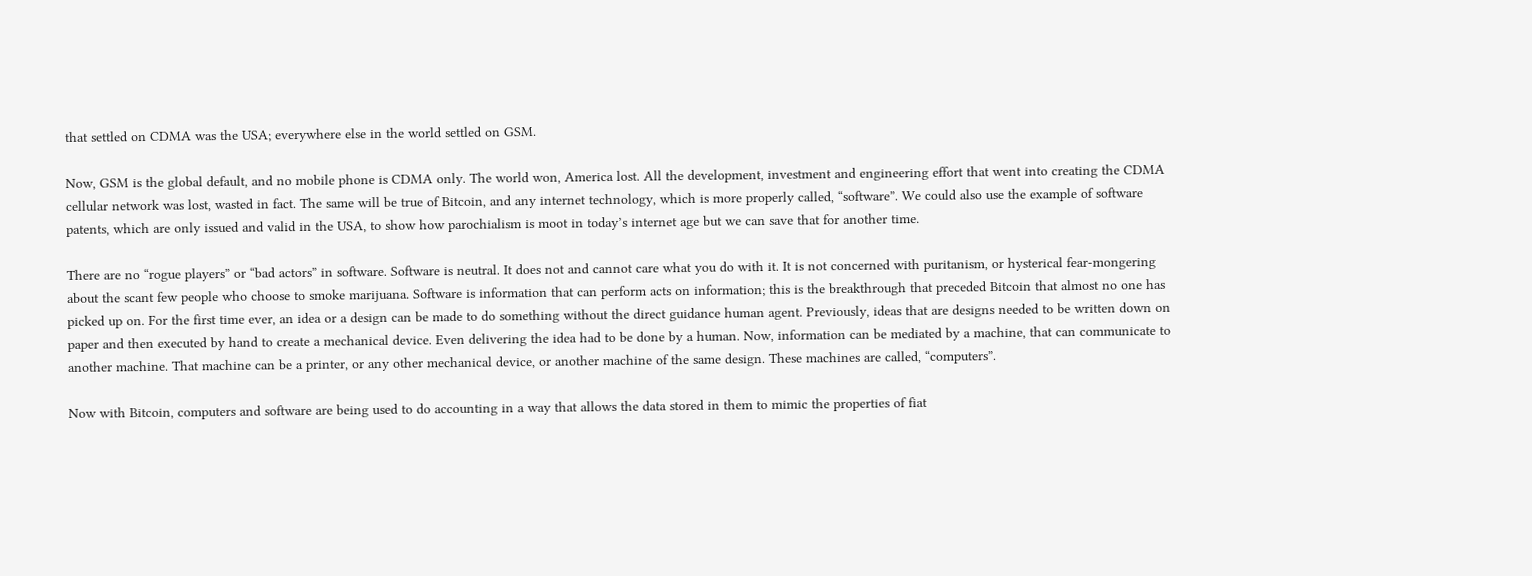that settled on CDMA was the USA; everywhere else in the world settled on GSM.

Now, GSM is the global default, and no mobile phone is CDMA only. The world won, America lost. All the development, investment and engineering effort that went into creating the CDMA cellular network was lost, wasted in fact. The same will be true of Bitcoin, and any internet technology, which is more properly called, “software”. We could also use the example of software patents, which are only issued and valid in the USA, to show how parochialism is moot in today’s internet age but we can save that for another time.

There are no “rogue players” or “bad actors” in software. Software is neutral. It does not and cannot care what you do with it. It is not concerned with puritanism, or hysterical fear-mongering about the scant few people who choose to smoke marijuana. Software is information that can perform acts on information; this is the breakthrough that preceded Bitcoin that almost no one has picked up on. For the first time ever, an idea or a design can be made to do something without the direct guidance human agent. Previously, ideas that are designs needed to be written down on paper and then executed by hand to create a mechanical device. Even delivering the idea had to be done by a human. Now, information can be mediated by a machine, that can communicate to another machine. That machine can be a printer, or any other mechanical device, or another machine of the same design. These machines are called, “computers”.

Now with Bitcoin, computers and software are being used to do accounting in a way that allows the data stored in them to mimic the properties of fiat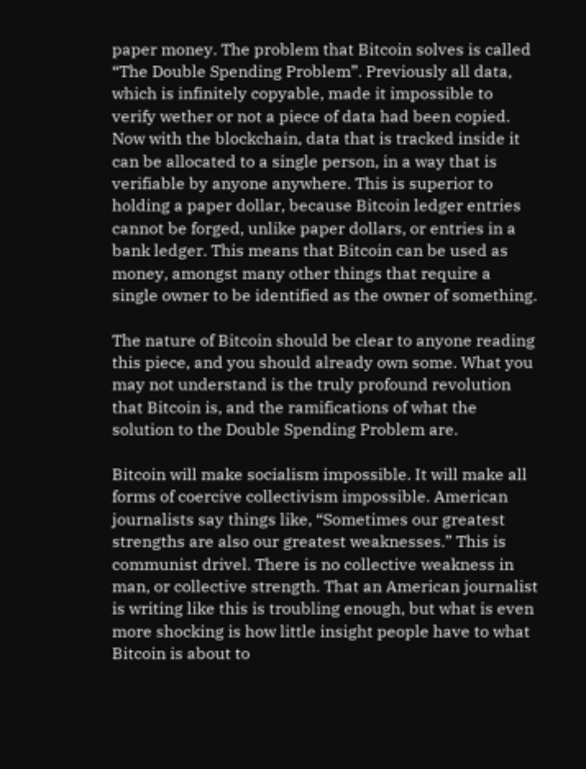paper money. The problem that Bitcoin solves is called “The Double Spending Problem”. Previously all data, which is infinitely copyable, made it impossible to verify wether or not a piece of data had been copied. Now with the blockchain, data that is tracked inside it can be allocated to a single person, in a way that is verifiable by anyone anywhere. This is superior to holding a paper dollar, because Bitcoin ledger entries cannot be forged, unlike paper dollars, or entries in a bank ledger. This means that Bitcoin can be used as money, amongst many other things that require a single owner to be identified as the owner of something.

The nature of Bitcoin should be clear to anyone reading this piece, and you should already own some. What you may not understand is the truly profound revolution that Bitcoin is, and the ramifications of what the solution to the Double Spending Problem are.

Bitcoin will make socialism impossible. It will make all forms of coercive collectivism impossible. American journalists say things like, “Sometimes our greatest strengths are also our greatest weaknesses.” This is communist drivel. There is no collective weakness in man, or collective strength. That an American journalist is writing like this is troubling enough, but what is even more shocking is how little insight people have to what Bitcoin is about to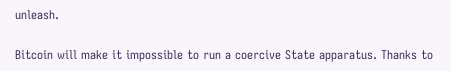unleash.

Bitcoin will make it impossible to run a coercive State apparatus. Thanks to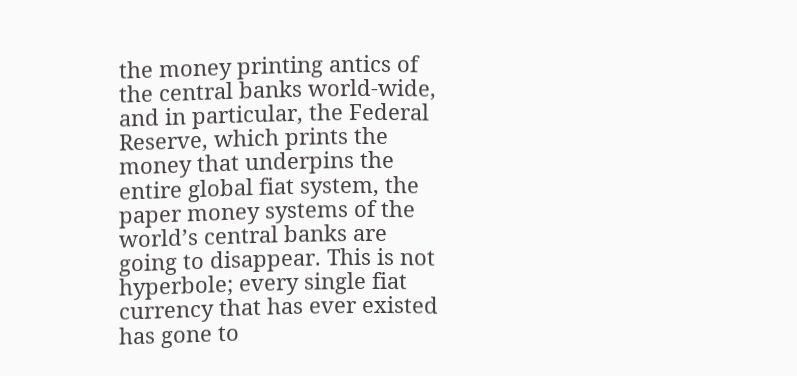the money printing antics of the central banks world-wide, and in particular, the Federal Reserve, which prints the money that underpins the entire global fiat system, the paper money systems of the world’s central banks are going to disappear. This is not hyperbole; every single fiat currency that has ever existed has gone to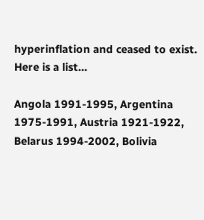hyperinflation and ceased to exist. Here is a list…

Angola 1991-1995, Argentina 1975-1991, Austria 1921-1922, Belarus 1994-2002, Bolivia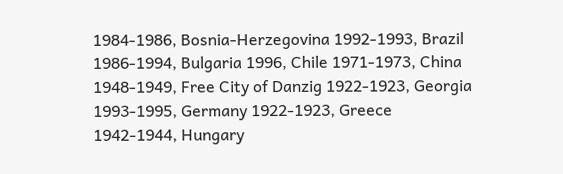1984-1986, Bosnia-Herzegovina 1992-1993, Brazil 1986-1994, Bulgaria 1996, Chile 1971-1973, China 1948-1949, Free City of Danzig 1922-1923, Georgia 1993-1995, Germany 1922-1923, Greece 1942-1944, Hungary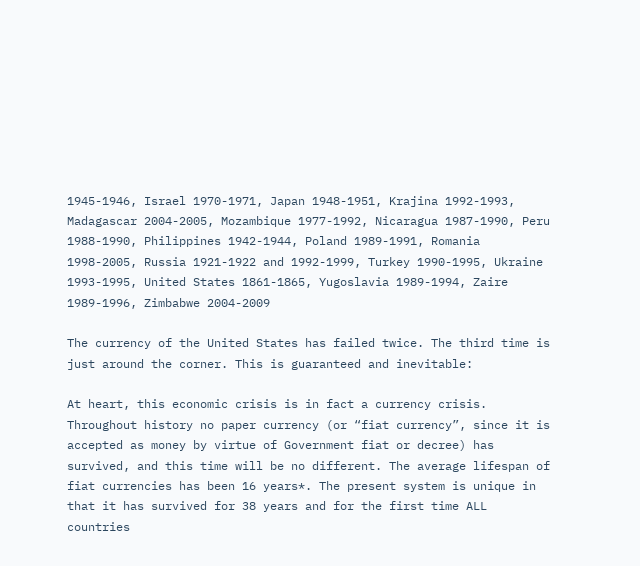1945-1946, Israel 1970-1971, Japan 1948-1951, Krajina 1992-1993, Madagascar 2004-2005, Mozambique 1977-1992, Nicaragua 1987-1990, Peru 1988-1990, Philippines 1942-1944, Poland 1989-1991, Romania 1998-2005, Russia 1921-1922 and 1992-1999, Turkey 1990-1995, Ukraine 1993-1995, United States 1861-1865, Yugoslavia 1989-1994, Zaire 1989-1996, Zimbabwe 2004-2009

The currency of the United States has failed twice. The third time is just around the corner. This is guaranteed and inevitable:

At heart, this economic crisis is in fact a currency crisis. Throughout history no paper currency (or “fiat currency”, since it is accepted as money by virtue of Government fiat or decree) has survived, and this time will be no different. The average lifespan of fiat currencies has been 16 years*. The present system is unique in that it has survived for 38 years and for the first time ALL countries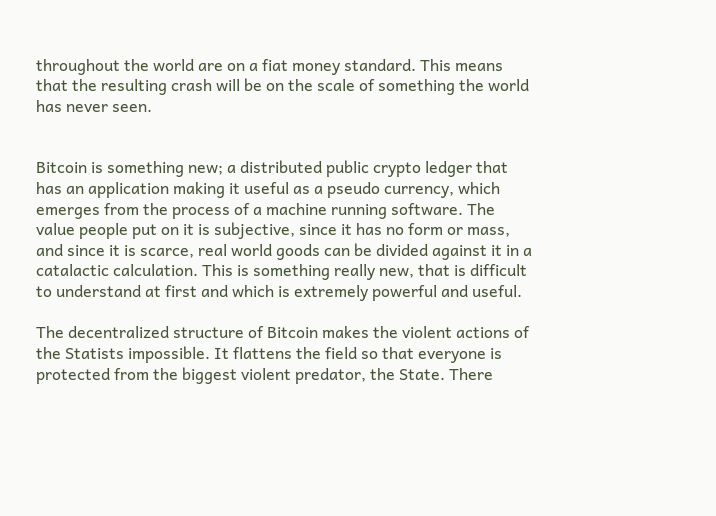throughout the world are on a fiat money standard. This means that the resulting crash will be on the scale of something the world has never seen.


Bitcoin is something new; a distributed public crypto ledger that has an application making it useful as a pseudo currency, which emerges from the process of a machine running software. The value people put on it is subjective, since it has no form or mass, and since it is scarce, real world goods can be divided against it in a catalactic calculation. This is something really new, that is difficult to understand at first and which is extremely powerful and useful.

The decentralized structure of Bitcoin makes the violent actions of the Statists impossible. It flattens the field so that everyone is protected from the biggest violent predator, the State. There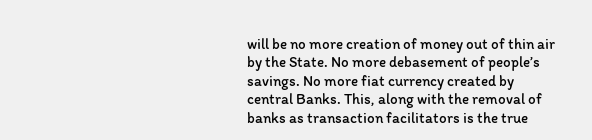will be no more creation of money out of thin air by the State. No more debasement of people’s savings. No more fiat currency created by central Banks. This, along with the removal of banks as transaction facilitators is the true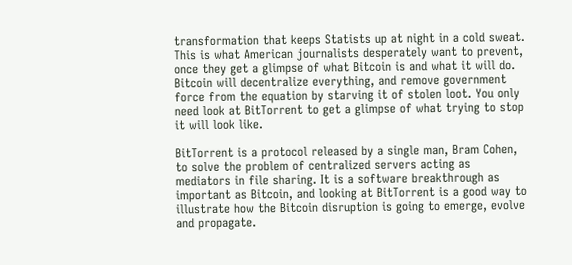transformation that keeps Statists up at night in a cold sweat. This is what American journalists desperately want to prevent, once they get a glimpse of what Bitcoin is and what it will do. Bitcoin will decentralize everything, and remove government force from the equation by starving it of stolen loot. You only need look at BitTorrent to get a glimpse of what trying to stop it will look like.

BitTorrent is a protocol released by a single man, Bram Cohen, to solve the problem of centralized servers acting as mediators in file sharing. It is a software breakthrough as important as Bitcoin, and looking at BitTorrent is a good way to illustrate how the Bitcoin disruption is going to emerge, evolve and propagate.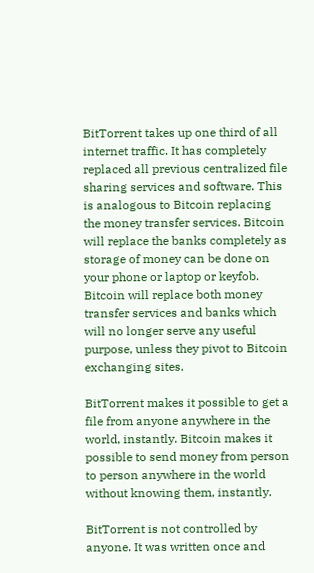BitTorrent takes up one third of all internet traffic. It has completely replaced all previous centralized file sharing services and software. This is analogous to Bitcoin replacing the money transfer services. Bitcoin will replace the banks completely as storage of money can be done on your phone or laptop or keyfob. Bitcoin will replace both money transfer services and banks which will no longer serve any useful purpose, unless they pivot to Bitcoin exchanging sites.

BitTorrent makes it possible to get a file from anyone anywhere in the world, instantly. Bitcoin makes it possible to send money from person to person anywhere in the world without knowing them, instantly.

BitTorrent is not controlled by anyone. It was written once and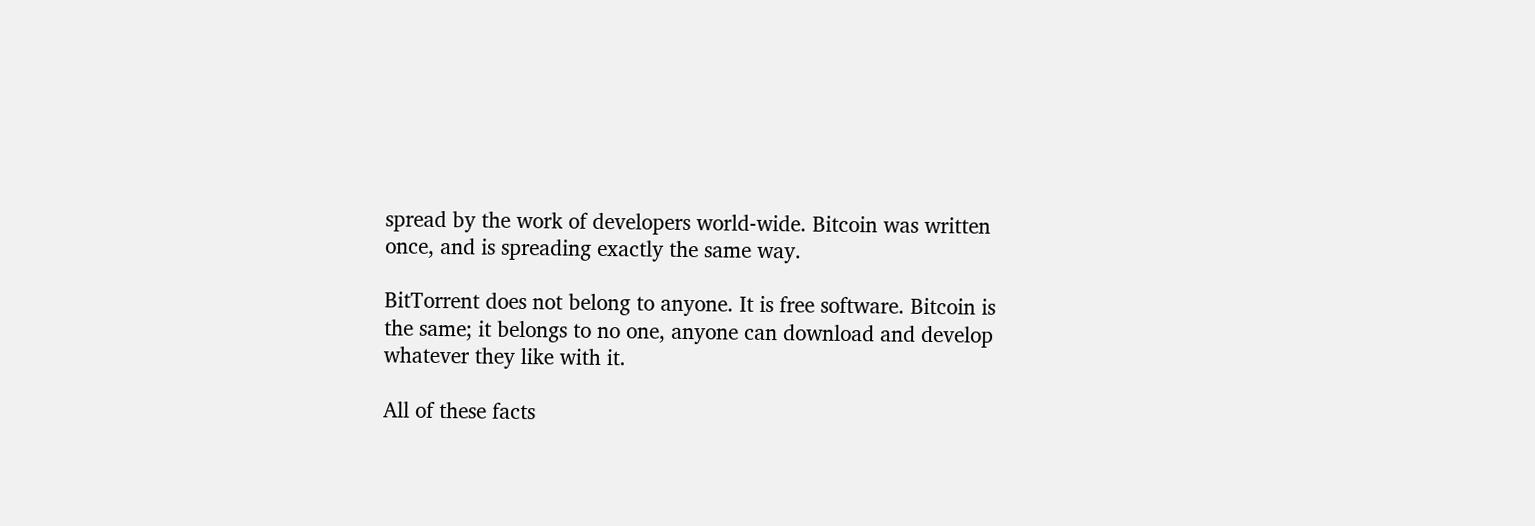spread by the work of developers world-wide. Bitcoin was written once, and is spreading exactly the same way.

BitTorrent does not belong to anyone. It is free software. Bitcoin is the same; it belongs to no one, anyone can download and develop whatever they like with it.

All of these facts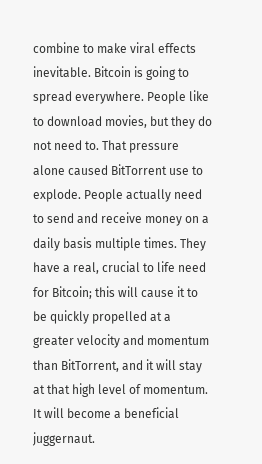combine to make viral effects inevitable. Bitcoin is going to spread everywhere. People like to download movies, but they do not need to. That pressure alone caused BitTorrent use to explode. People actually need to send and receive money on a daily basis multiple times. They have a real, crucial to life need for Bitcoin; this will cause it to be quickly propelled at a greater velocity and momentum than BitTorrent, and it will stay at that high level of momentum. It will become a beneficial juggernaut.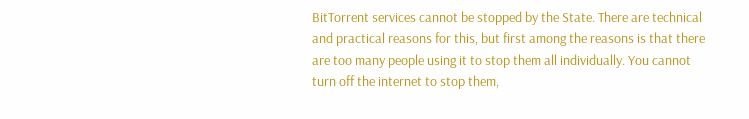BitTorrent services cannot be stopped by the State. There are technical and practical reasons for this, but first among the reasons is that there are too many people using it to stop them all individually. You cannot turn off the internet to stop them,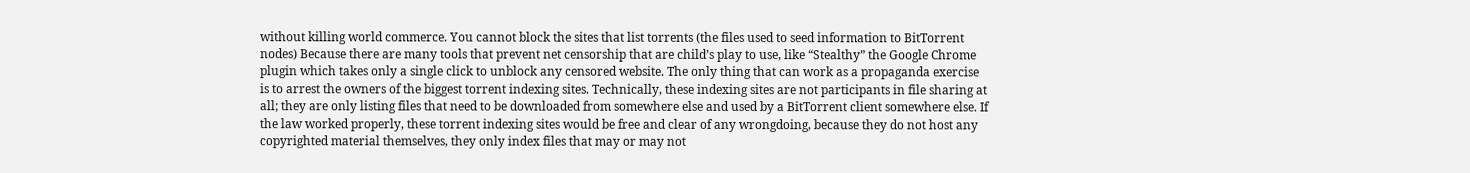without killing world commerce. You cannot block the sites that list torrents (the files used to seed information to BitTorrent nodes) Because there are many tools that prevent net censorship that are child’s play to use, like “Stealthy” the Google Chrome plugin which takes only a single click to unblock any censored website. The only thing that can work as a propaganda exercise is to arrest the owners of the biggest torrent indexing sites. Technically, these indexing sites are not participants in file sharing at all; they are only listing files that need to be downloaded from somewhere else and used by a BitTorrent client somewhere else. If the law worked properly, these torrent indexing sites would be free and clear of any wrongdoing, because they do not host any copyrighted material themselves, they only index files that may or may not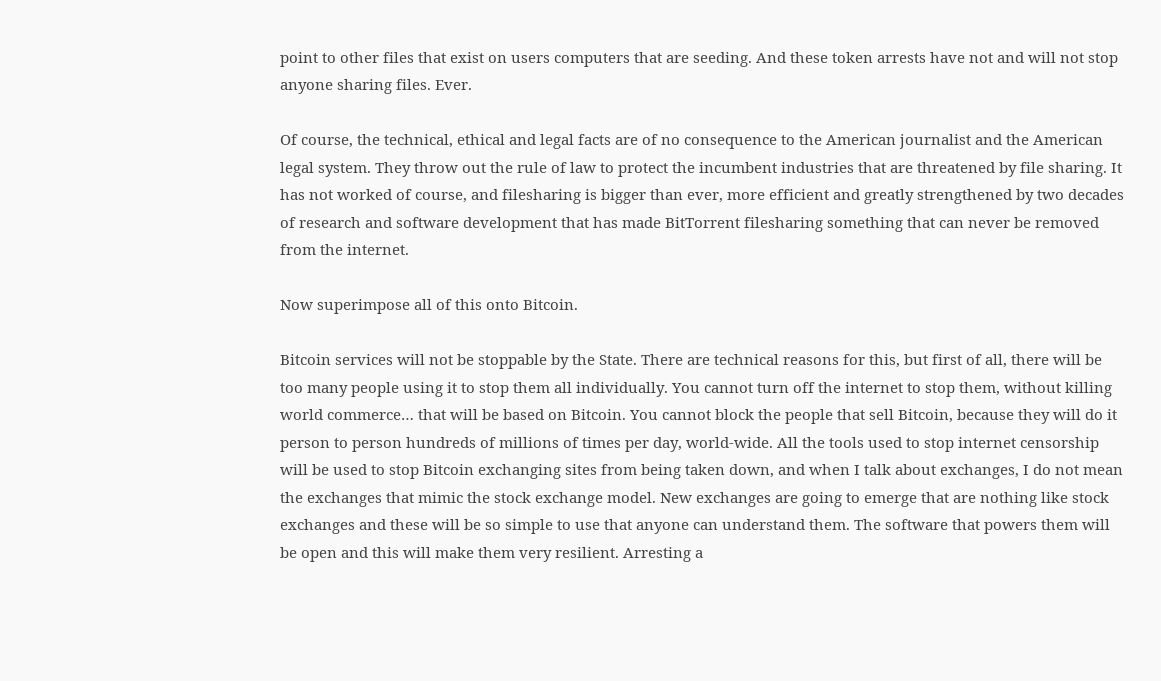point to other files that exist on users computers that are seeding. And these token arrests have not and will not stop anyone sharing files. Ever.

Of course, the technical, ethical and legal facts are of no consequence to the American journalist and the American legal system. They throw out the rule of law to protect the incumbent industries that are threatened by file sharing. It has not worked of course, and filesharing is bigger than ever, more efficient and greatly strengthened by two decades of research and software development that has made BitTorrent filesharing something that can never be removed from the internet.

Now superimpose all of this onto Bitcoin.

Bitcoin services will not be stoppable by the State. There are technical reasons for this, but first of all, there will be too many people using it to stop them all individually. You cannot turn off the internet to stop them, without killing world commerce… that will be based on Bitcoin. You cannot block the people that sell Bitcoin, because they will do it person to person hundreds of millions of times per day, world-wide. All the tools used to stop internet censorship will be used to stop Bitcoin exchanging sites from being taken down, and when I talk about exchanges, I do not mean the exchanges that mimic the stock exchange model. New exchanges are going to emerge that are nothing like stock exchanges and these will be so simple to use that anyone can understand them. The software that powers them will be open and this will make them very resilient. Arresting a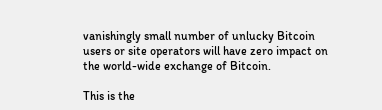vanishingly small number of unlucky Bitcoin users or site operators will have zero impact on the world-wide exchange of Bitcoin.

This is the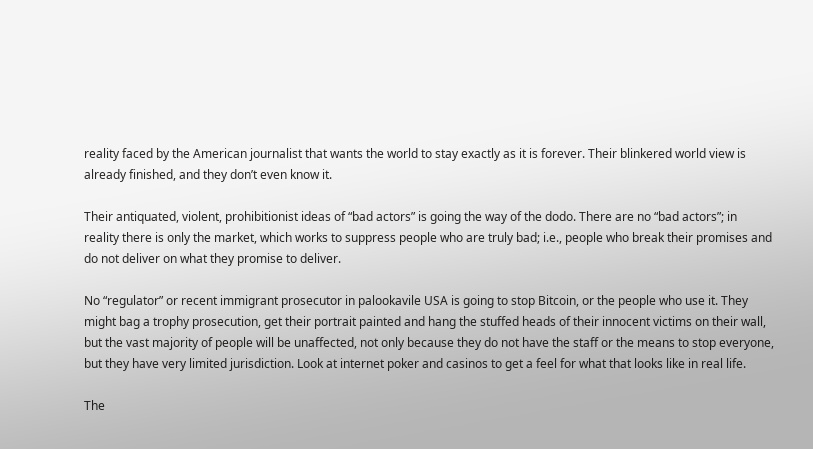reality faced by the American journalist that wants the world to stay exactly as it is forever. Their blinkered world view is already finished, and they don’t even know it.

Their antiquated, violent, prohibitionist ideas of “bad actors” is going the way of the dodo. There are no “bad actors”; in reality there is only the market, which works to suppress people who are truly bad; i.e., people who break their promises and do not deliver on what they promise to deliver.

No “regulator” or recent immigrant prosecutor in palookavile USA is going to stop Bitcoin, or the people who use it. They might bag a trophy prosecution, get their portrait painted and hang the stuffed heads of their innocent victims on their wall, but the vast majority of people will be unaffected, not only because they do not have the staff or the means to stop everyone, but they have very limited jurisdiction. Look at internet poker and casinos to get a feel for what that looks like in real life.

The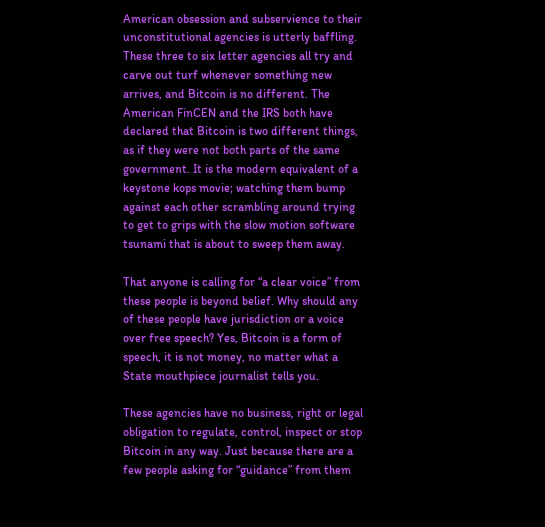American obsession and subservience to their unconstitutional agencies is utterly baffling. These three to six letter agencies all try and carve out turf whenever something new arrives, and Bitcoin is no different. The American FinCEN and the IRS both have declared that Bitcoin is two different things, as if they were not both parts of the same government. It is the modern equivalent of a keystone kops movie; watching them bump against each other scrambling around trying to get to grips with the slow motion software tsunami that is about to sweep them away.

That anyone is calling for “a clear voice” from these people is beyond belief. Why should any of these people have jurisdiction or a voice over free speech? Yes, Bitcoin is a form of speech, it is not money, no matter what a State mouthpiece journalist tells you.

These agencies have no business, right or legal obligation to regulate, control, inspect or stop Bitcoin in any way. Just because there are a few people asking for “guidance” from them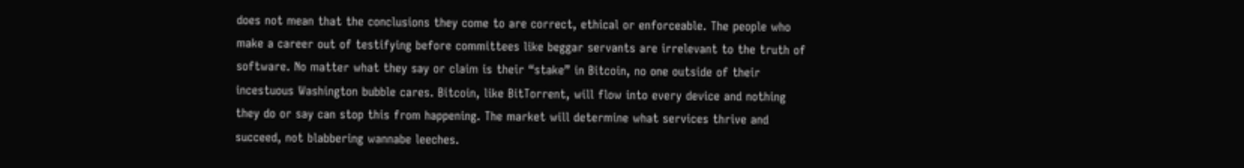does not mean that the conclusions they come to are correct, ethical or enforceable. The people who make a career out of testifying before committees like beggar servants are irrelevant to the truth of software. No matter what they say or claim is their “stake” in Bitcoin, no one outside of their incestuous Washington bubble cares. Bitcoin, like BitTorrent, will flow into every device and nothing they do or say can stop this from happening. The market will determine what services thrive and succeed, not blabbering wannabe leeches.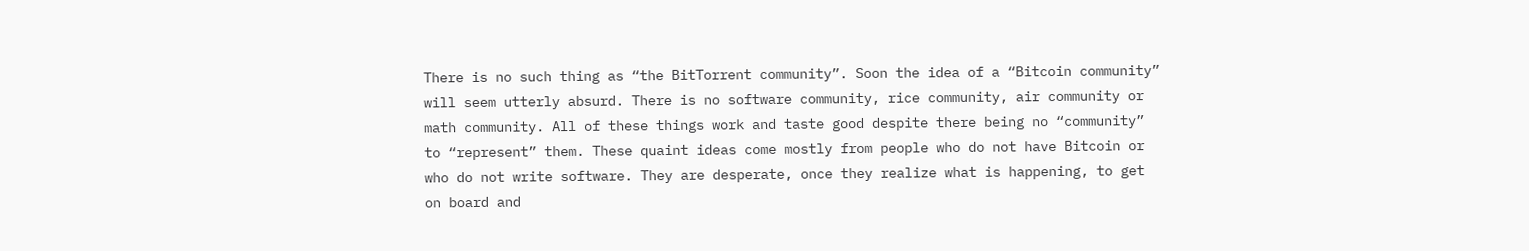There is no such thing as “the BitTorrent community”. Soon the idea of a “Bitcoin community” will seem utterly absurd. There is no software community, rice community, air community or math community. All of these things work and taste good despite there being no “community” to “represent” them. These quaint ideas come mostly from people who do not have Bitcoin or who do not write software. They are desperate, once they realize what is happening, to get on board and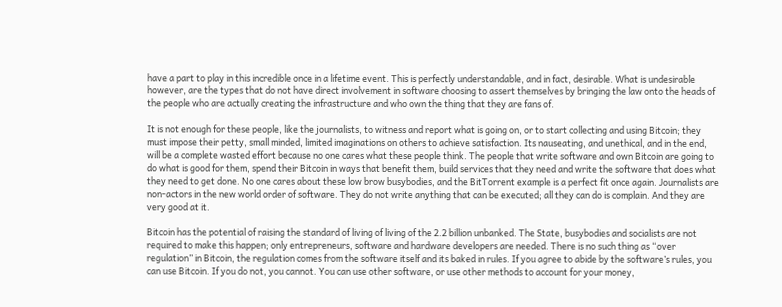have a part to play in this incredible once in a lifetime event. This is perfectly understandable, and in fact, desirable. What is undesirable however, are the types that do not have direct involvement in software choosing to assert themselves by bringing the law onto the heads of the people who are actually creating the infrastructure and who own the thing that they are fans of.

It is not enough for these people, like the journalists, to witness and report what is going on, or to start collecting and using Bitcoin; they must impose their petty, small minded, limited imaginations on others to achieve satisfaction. Its nauseating, and unethical, and in the end, will be a complete wasted effort because no one cares what these people think. The people that write software and own Bitcoin are going to do what is good for them, spend their Bitcoin in ways that benefit them, build services that they need and write the software that does what they need to get done. No one cares about these low brow busybodies, and the BitTorrent example is a perfect fit once again. Journalists are non-actors in the new world order of software. They do not write anything that can be executed; all they can do is complain. And they are very good at it.

Bitcoin has the potential of raising the standard of living of living of the 2.2 billion unbanked. The State, busybodies and socialists are not required to make this happen; only entrepreneurs, software and hardware developers are needed. There is no such thing as “over regulation” in Bitcoin, the regulation comes from the software itself and its baked in rules. If you agree to abide by the software’s rules, you can use Bitcoin. If you do not, you cannot. You can use other software, or use other methods to account for your money,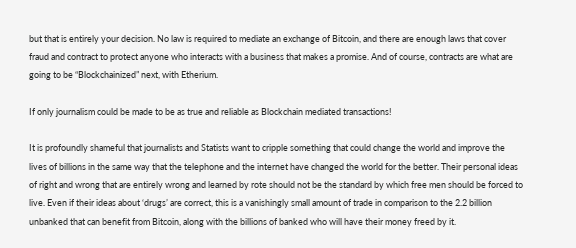but that is entirely your decision. No law is required to mediate an exchange of Bitcoin, and there are enough laws that cover fraud and contract to protect anyone who interacts with a business that makes a promise. And of course, contracts are what are going to be “Blockchainized” next, with Etherium.

If only journalism could be made to be as true and reliable as Blockchain mediated transactions!

It is profoundly shameful that journalists and Statists want to cripple something that could change the world and improve the lives of billions in the same way that the telephone and the internet have changed the world for the better. Their personal ideas of right and wrong that are entirely wrong and learned by rote should not be the standard by which free men should be forced to live. Even if their ideas about ‘drugs’ are correct, this is a vanishingly small amount of trade in comparison to the 2.2 billion unbanked that can benefit from Bitcoin, along with the billions of banked who will have their money freed by it.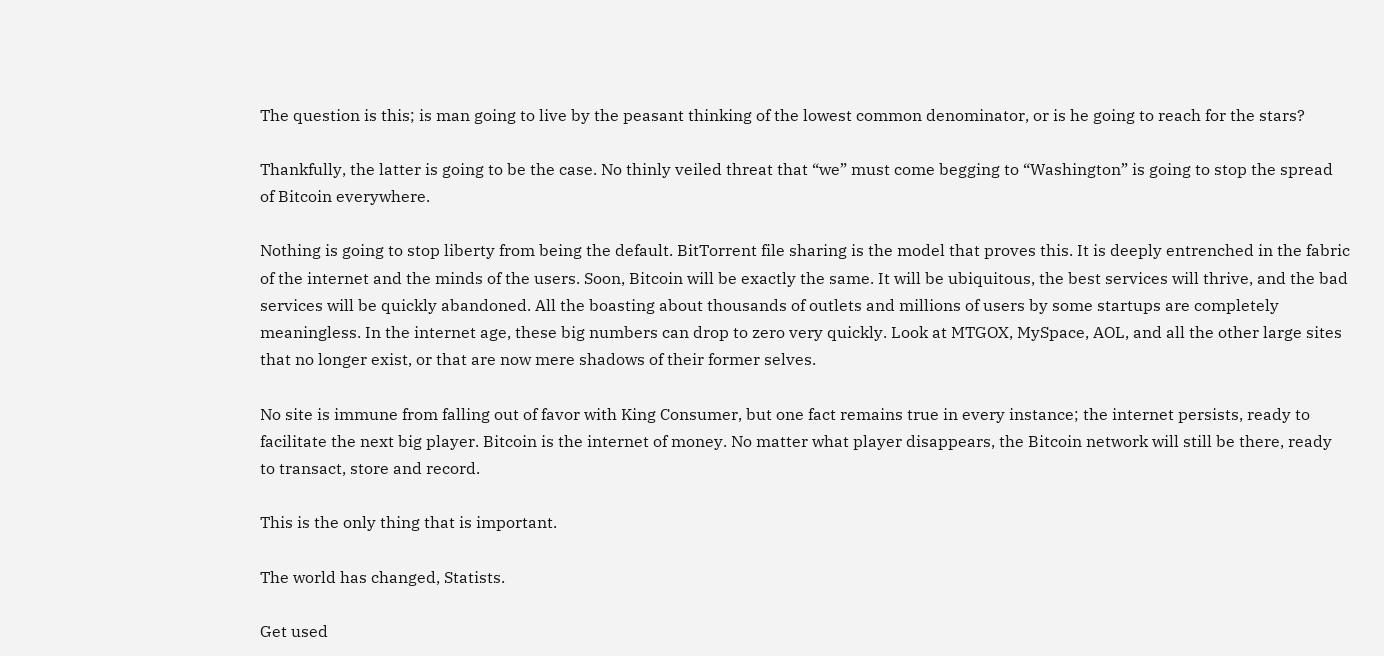The question is this; is man going to live by the peasant thinking of the lowest common denominator, or is he going to reach for the stars?

Thankfully, the latter is going to be the case. No thinly veiled threat that “we” must come begging to “Washington” is going to stop the spread of Bitcoin everywhere.

Nothing is going to stop liberty from being the default. BitTorrent file sharing is the model that proves this. It is deeply entrenched in the fabric of the internet and the minds of the users. Soon, Bitcoin will be exactly the same. It will be ubiquitous, the best services will thrive, and the bad services will be quickly abandoned. All the boasting about thousands of outlets and millions of users by some startups are completely meaningless. In the internet age, these big numbers can drop to zero very quickly. Look at MTGOX, MySpace, AOL, and all the other large sites that no longer exist, or that are now mere shadows of their former selves.

No site is immune from falling out of favor with King Consumer, but one fact remains true in every instance; the internet persists, ready to facilitate the next big player. Bitcoin is the internet of money. No matter what player disappears, the Bitcoin network will still be there, ready to transact, store and record.

This is the only thing that is important.

The world has changed, Statists.

Get used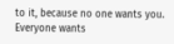to it, because no one wants you. Everyone wants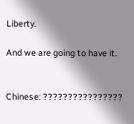Liberty.

And we are going to have it.


Chinese: ????????????????